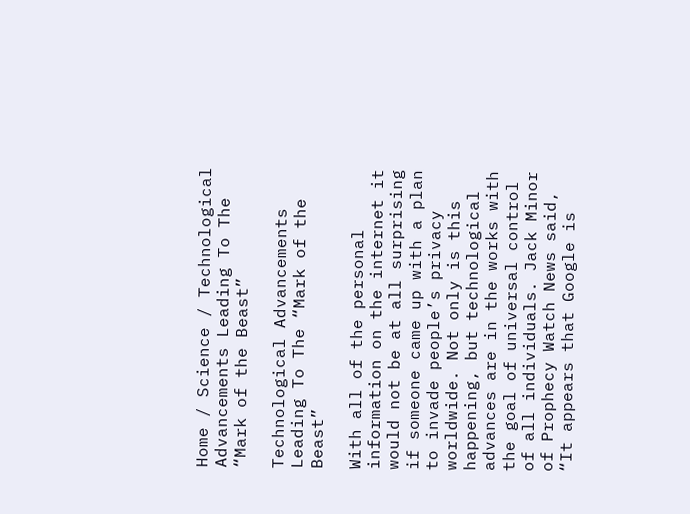Home / Science / Technological Advancements Leading To The “Mark of the Beast”

Technological Advancements Leading To The “Mark of the Beast”

With all of the personal information on the internet it would not be at all surprising if someone came up with a plan to invade people’s privacy worldwide. Not only is this happening, but technological advances are in the works with the goal of universal control of all individuals. Jack Minor of Prophecy Watch News said, “It appears that Google is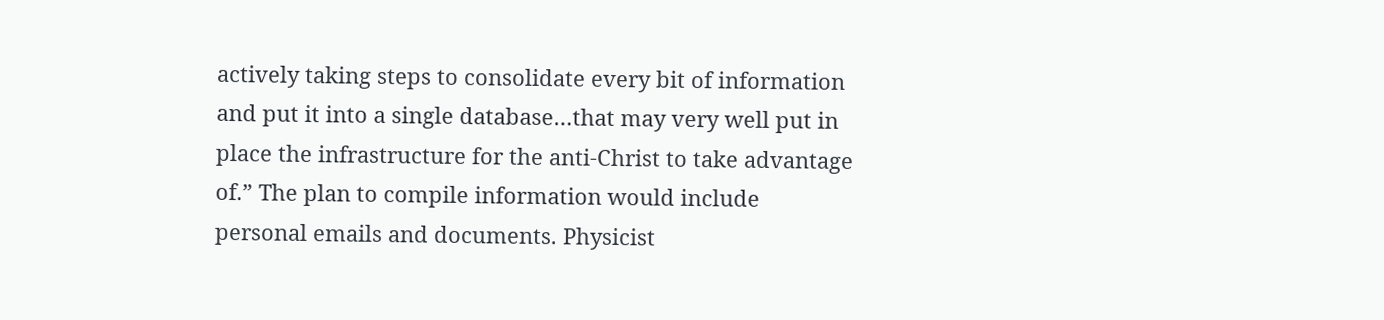actively taking steps to consolidate every bit of information and put it into a single database…that may very well put in place the infrastructure for the anti-Christ to take advantage of.” The plan to compile information would include personal emails and documents. Physicist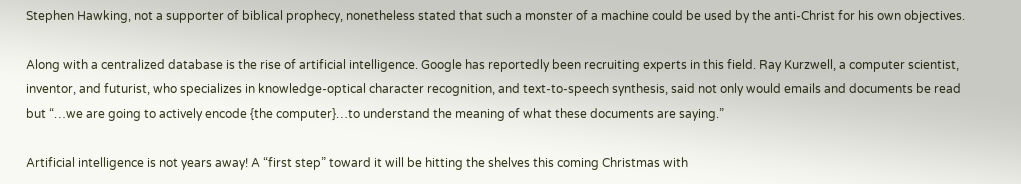Stephen Hawking, not a supporter of biblical prophecy, nonetheless stated that such a monster of a machine could be used by the anti-Christ for his own objectives.

Along with a centralized database is the rise of artificial intelligence. Google has reportedly been recruiting experts in this field. Ray Kurzwell, a computer scientist, inventor, and futurist, who specializes in knowledge-optical character recognition, and text-to-speech synthesis, said not only would emails and documents be read but “…we are going to actively encode {the computer}…to understand the meaning of what these documents are saying.”

Artificial intelligence is not years away! A “first step” toward it will be hitting the shelves this coming Christmas with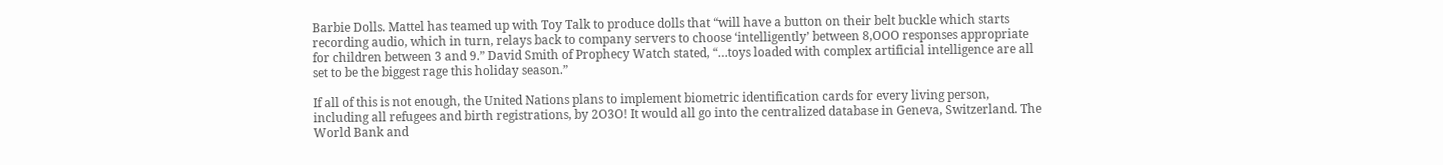Barbie Dolls. Mattel has teamed up with Toy Talk to produce dolls that “will have a button on their belt buckle which starts recording audio, which in turn, relays back to company servers to choose ‘intelligently’ between 8,OOO responses appropriate for children between 3 and 9.” David Smith of Prophecy Watch stated, “…toys loaded with complex artificial intelligence are all set to be the biggest rage this holiday season.”

If all of this is not enough, the United Nations plans to implement biometric identification cards for every living person, including all refugees and birth registrations, by 2O3O! It would all go into the centralized database in Geneva, Switzerland. The World Bank and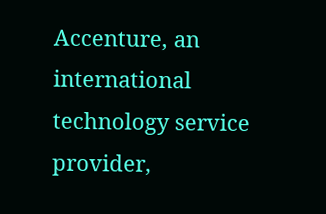Accenture, an international technology service provider,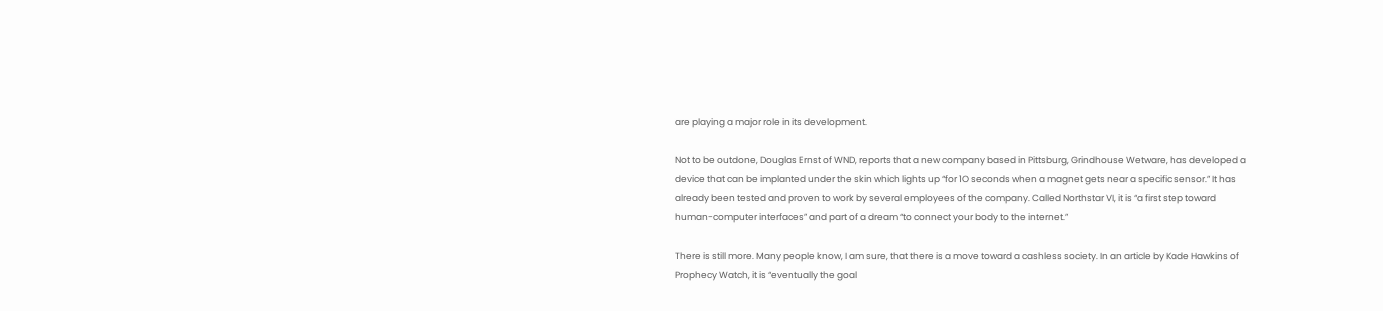are playing a major role in its development.

Not to be outdone, Douglas Ernst of WND, reports that a new company based in Pittsburg, Grindhouse Wetware, has developed a device that can be implanted under the skin which lights up “for 1O seconds when a magnet gets near a specific sensor.” It has already been tested and proven to work by several employees of the company. Called Northstar VI, it is “a first step toward human-computer interfaces” and part of a dream “to connect your body to the internet.”

There is still more. Many people know, I am sure, that there is a move toward a cashless society. In an article by Kade Hawkins of Prophecy Watch, it is “eventually the goal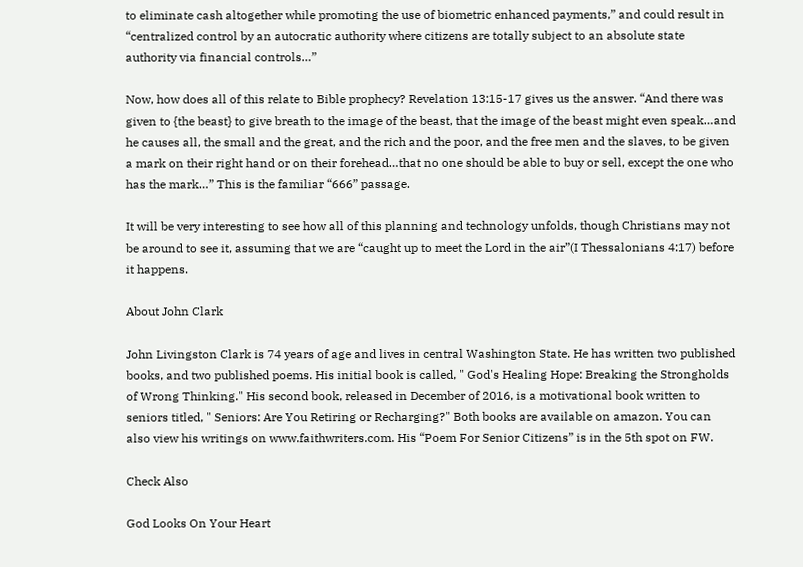to eliminate cash altogether while promoting the use of biometric enhanced payments,” and could result in “centralized control by an autocratic authority where citizens are totally subject to an absolute state authority via financial controls…”

Now, how does all of this relate to Bible prophecy? Revelation 13:15-17 gives us the answer. “And there was given to {the beast} to give breath to the image of the beast, that the image of the beast might even speak…and he causes all, the small and the great, and the rich and the poor, and the free men and the slaves, to be given a mark on their right hand or on their forehead…that no one should be able to buy or sell, except the one who has the mark…” This is the familiar “666” passage.

It will be very interesting to see how all of this planning and technology unfolds, though Christians may not be around to see it, assuming that we are “caught up to meet the Lord in the air”(I Thessalonians 4:17) before it happens.

About John Clark

John Livingston Clark is 74 years of age and lives in central Washington State. He has written two published books, and two published poems. His initial book is called, " God's Healing Hope: Breaking the Strongholds of Wrong Thinking." His second book, released in December of 2016, is a motivational book written to seniors titled, " Seniors: Are You Retiring or Recharging?" Both books are available on amazon. You can also view his writings on www.faithwriters.com. His “Poem For Senior Citizens” is in the 5th spot on FW.

Check Also

God Looks On Your Heart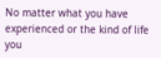No matter what you have experienced or the kind of life you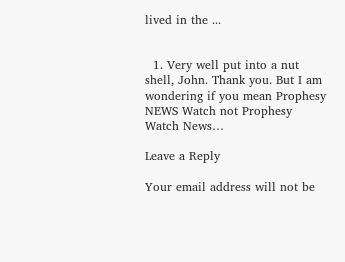lived in the ...


  1. Very well put into a nut shell, John. Thank you. But I am wondering if you mean Prophesy NEWS Watch not Prophesy Watch News…

Leave a Reply

Your email address will not be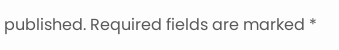published. Required fields are marked *